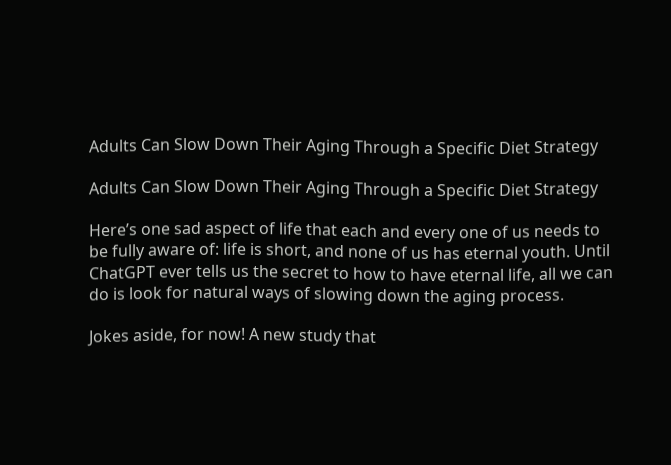Adults Can Slow Down Their Aging Through a Specific Diet Strategy

Adults Can Slow Down Their Aging Through a Specific Diet Strategy

Here’s one sad aspect of life that each and every one of us needs to be fully aware of: life is short, and none of us has eternal youth. Until ChatGPT ever tells us the secret to how to have eternal life, all we can do is look for natural ways of slowing down the aging process.

Jokes aside, for now! A new study that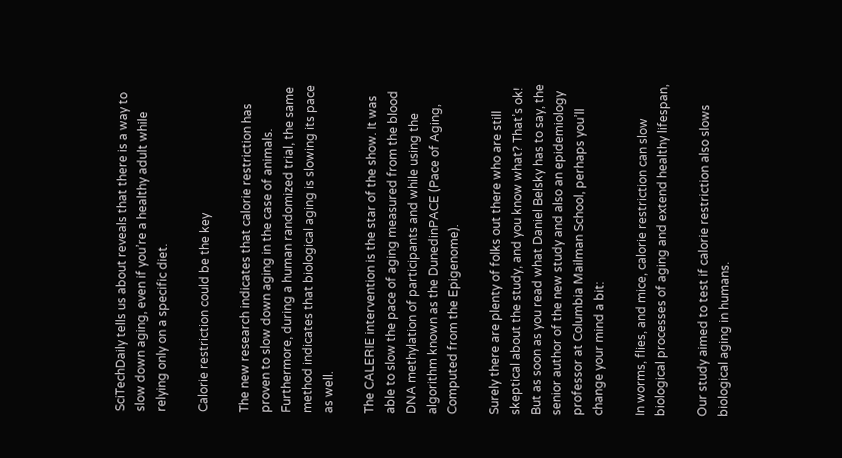SciTechDaily tells us about reveals that there is a way to slow down aging, even if you’re a healthy adult while relying only on a specific diet.

Calorie restriction could be the key

The new research indicates that calorie restriction has proven to slow down aging in the case of animals. Furthermore, during a human randomized trial, the same method indicates that biological aging is slowing its pace as well.

The CALERIE intervention is the star of the show. It was able to slow the pace of aging measured from the blood DNA methylation of participants and while using the algorithm known as the DunedinPACE (Pace of Aging, Computed from the Epigenome).

Surely there are plenty of folks out there who are still skeptical about the study, and you know what? That’s ok! But as soon as you read what Daniel Belsky has to say, the senior author of the new study and also an epidemiology professor at Columbia Mailman School, perhaps you’ll change your mind a bit:

In worms, flies, and mice, calorie restriction can slow biological processes of aging and extend healthy lifespan,

Our study aimed to test if calorie restriction also slows biological aging in humans.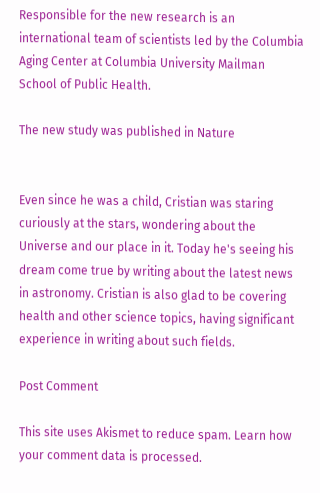Responsible for the new research is an international team of scientists led by the Columbia Aging Center at Columbia University Mailman School of Public Health.

The new study was published in Nature


Even since he was a child, Cristian was staring curiously at the stars, wondering about the Universe and our place in it. Today he's seeing his dream come true by writing about the latest news in astronomy. Cristian is also glad to be covering health and other science topics, having significant experience in writing about such fields.

Post Comment

This site uses Akismet to reduce spam. Learn how your comment data is processed.